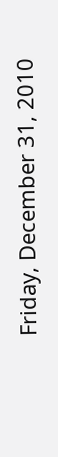Friday, December 31, 2010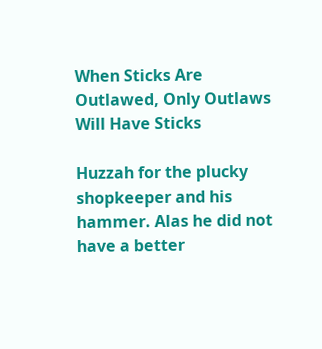When Sticks Are Outlawed, Only Outlaws Will Have Sticks

Huzzah for the plucky shopkeeper and his hammer. Alas he did not have a better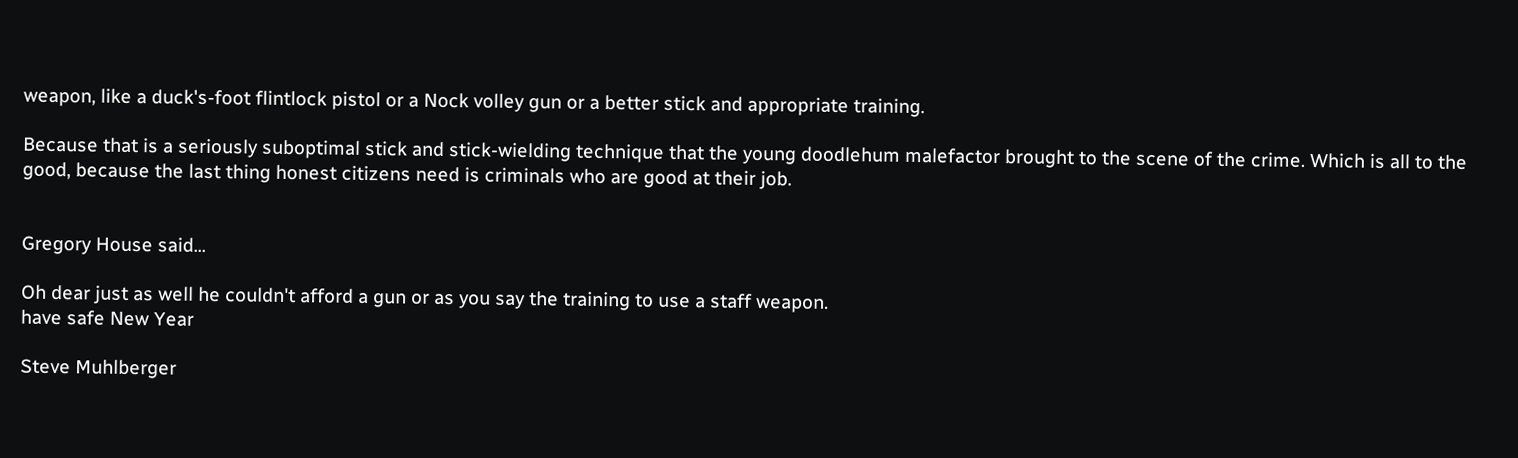weapon, like a duck's-foot flintlock pistol or a Nock volley gun or a better stick and appropriate training.

Because that is a seriously suboptimal stick and stick-wielding technique that the young doodlehum malefactor brought to the scene of the crime. Which is all to the good, because the last thing honest citizens need is criminals who are good at their job.


Gregory House said...

Oh dear just as well he couldn't afford a gun or as you say the training to use a staff weapon.
have safe New Year

Steve Muhlberger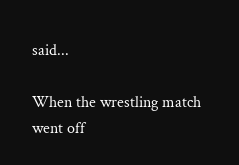said...

When the wrestling match went off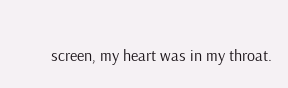screen, my heart was in my throat.